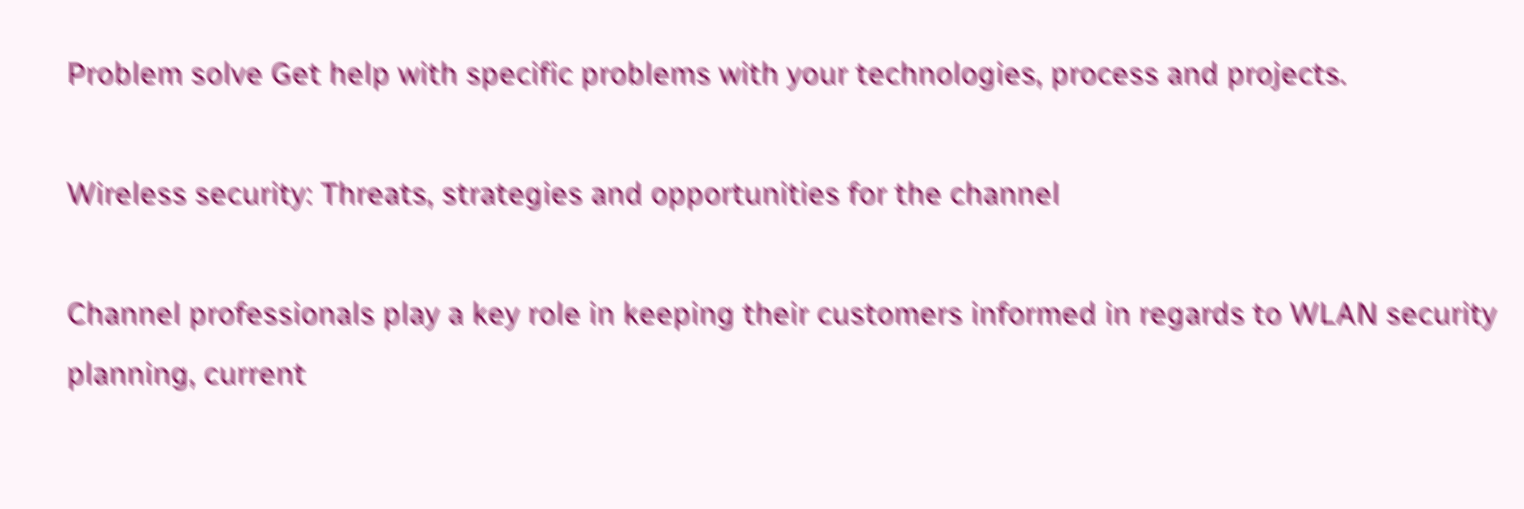Problem solve Get help with specific problems with your technologies, process and projects.

Wireless security: Threats, strategies and opportunities for the channel

Channel professionals play a key role in keeping their customers informed in regards to WLAN security planning, current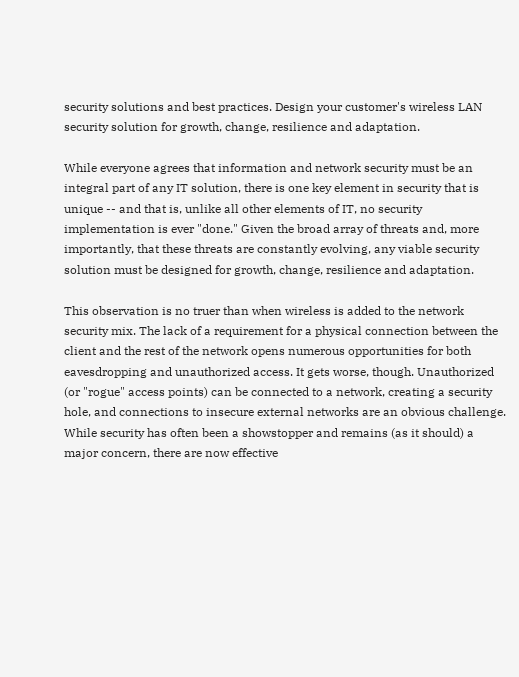security solutions and best practices. Design your customer's wireless LAN security solution for growth, change, resilience and adaptation.

While everyone agrees that information and network security must be an integral part of any IT solution, there is one key element in security that is unique -- and that is, unlike all other elements of IT, no security implementation is ever "done." Given the broad array of threats and, more importantly, that these threats are constantly evolving, any viable security solution must be designed for growth, change, resilience and adaptation.

This observation is no truer than when wireless is added to the network security mix. The lack of a requirement for a physical connection between the client and the rest of the network opens numerous opportunities for both eavesdropping and unauthorized access. It gets worse, though. Unauthorized (or "rogue" access points) can be connected to a network, creating a security hole, and connections to insecure external networks are an obvious challenge. While security has often been a showstopper and remains (as it should) a major concern, there are now effective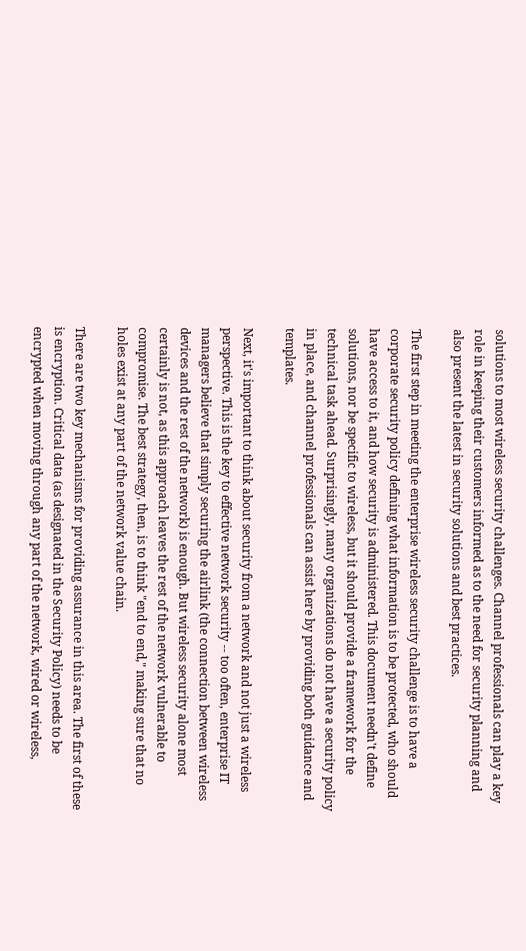solutions to most wireless security challenges. Channel professionals can play a key role in keeping their customers informed as to the need for security planning and also present the latest in security solutions and best practices.

The first step in meeting the enterprise wireless security challenge is to have a corporate security policy defining what information is to be protected, who should have access to it, and how security is administered. This document needn't define solutions, nor be specific to wireless, but it should provide a framework for the technical task ahead. Surprisingly, many organizations do not have a security policy in place, and channel professionals can assist here by providing both guidance and templates.

Next, it's important to think about security from a network and not just a wireless perspective. This is the key to effective network security -- too often, enterprise IT managers believe that simply securing the airlink (the connection between wireless devices and the rest of the network) is enough. But wireless security alone most certainly is not, as this approach leaves the rest of the network vulnerable to compromise. The best strategy, then, is to think "end to end," making sure that no holes exist at any part of the network value chain.

There are two key mechanisms for providing assurance in this area. The first of these is encryption. Critical data (as designated in the Security Policy) needs to be encrypted when moving through any part of the network, wired or wireless,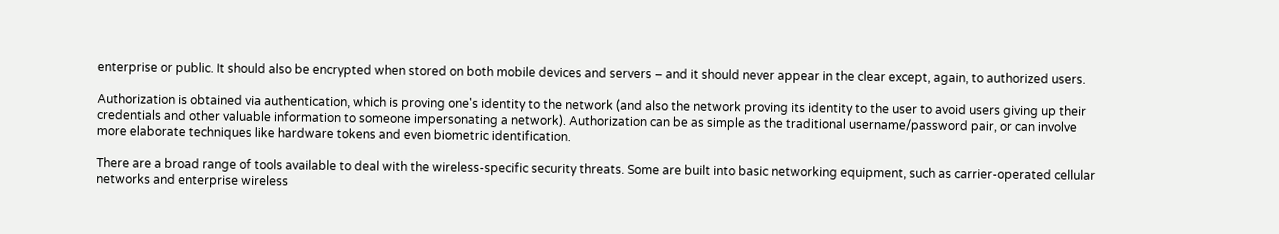enterprise or public. It should also be encrypted when stored on both mobile devices and servers – and it should never appear in the clear except, again, to authorized users.

Authorization is obtained via authentication, which is proving one's identity to the network (and also the network proving its identity to the user to avoid users giving up their credentials and other valuable information to someone impersonating a network). Authorization can be as simple as the traditional username/password pair, or can involve more elaborate techniques like hardware tokens and even biometric identification.

There are a broad range of tools available to deal with the wireless-specific security threats. Some are built into basic networking equipment, such as carrier-operated cellular networks and enterprise wireless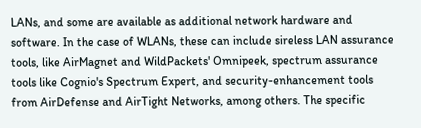LANs, and some are available as additional network hardware and software. In the case of WLANs, these can include sireless LAN assurance tools, like AirMagnet and WildPackets' Omnipeek, spectrum assurance tools like Cognio's Spectrum Expert, and security-enhancement tools from AirDefense and AirTight Networks, among others. The specific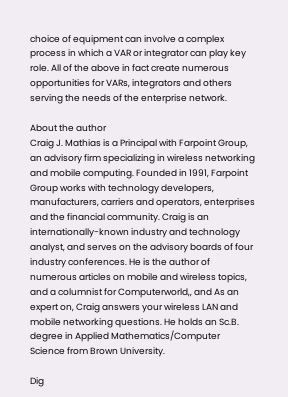choice of equipment can involve a complex process in which a VAR or integrator can play key role. All of the above in fact create numerous opportunities for VARs, integrators and others serving the needs of the enterprise network.

About the author
Craig J. Mathias is a Principal with Farpoint Group, an advisory firm specializing in wireless networking and mobile computing. Founded in 1991, Farpoint Group works with technology developers, manufacturers, carriers and operators, enterprises and the financial community. Craig is an internationally-known industry and technology analyst, and serves on the advisory boards of four industry conferences. He is the author of numerous articles on mobile and wireless topics, and a columnist for Computerworld,, and As an expert on, Craig answers your wireless LAN and mobile networking questions. He holds an Sc.B. degree in Applied Mathematics/Computer Science from Brown University.

Dig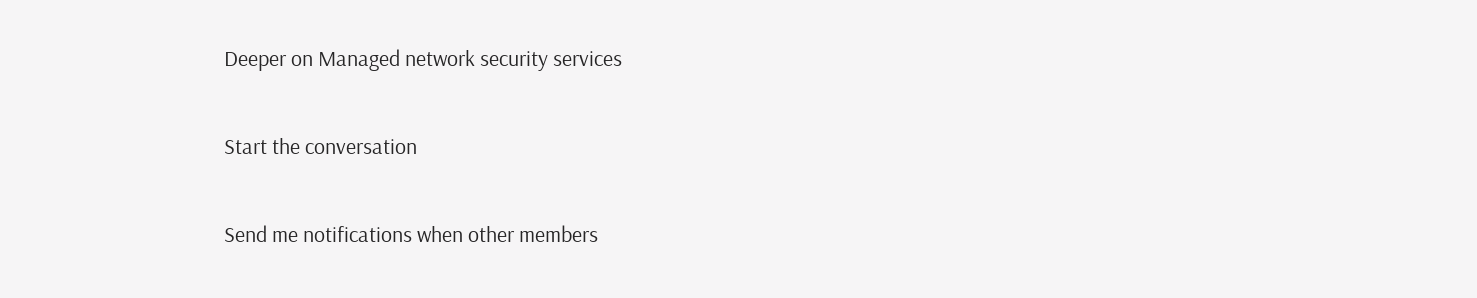Deeper on Managed network security services

Start the conversation

Send me notifications when other members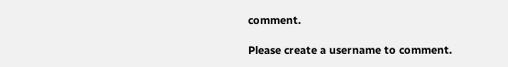comment.

Please create a username to comment.